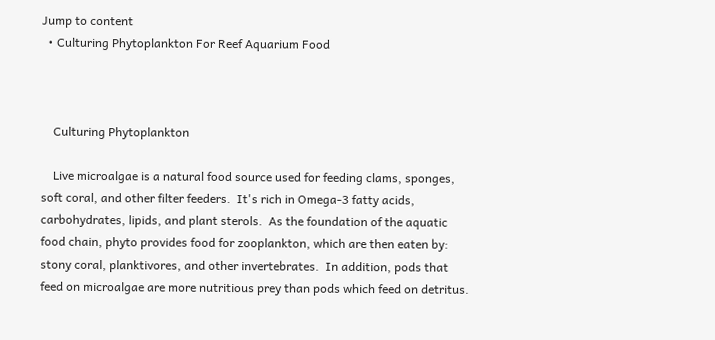Jump to content
  • Culturing Phytoplankton For Reef Aquarium Food



    Culturing Phytoplankton

    Live microalgae is a natural food source used for feeding clams, sponges, soft coral, and other filter feeders.  It's rich in Omega-3 fatty acids, carbohydrates, lipids, and plant sterols.  As the foundation of the aquatic food chain, phyto provides food for zooplankton, which are then eaten by: stony coral, planktivores, and other invertebrates.  In addition, pods that feed on microalgae are more nutritious prey than pods which feed on detritus.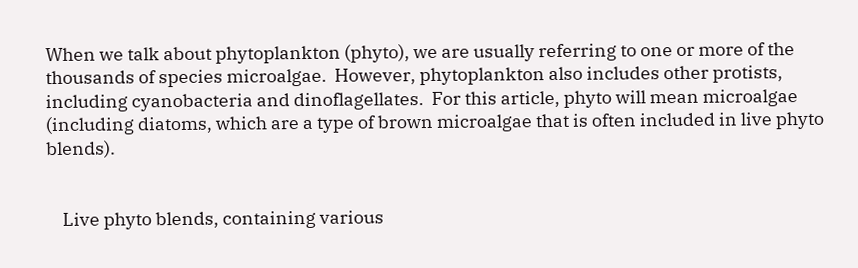When we talk about phytoplankton (phyto), we are usually referring to one or more of the thousands of species microalgae.  However, phytoplankton also includes other protists, including cyanobacteria and dinoflagellates.  For this article, phyto will mean microalgae (including diatoms, which are a type of brown microalgae that is often included in live phyto blends).


    Live phyto blends, containing various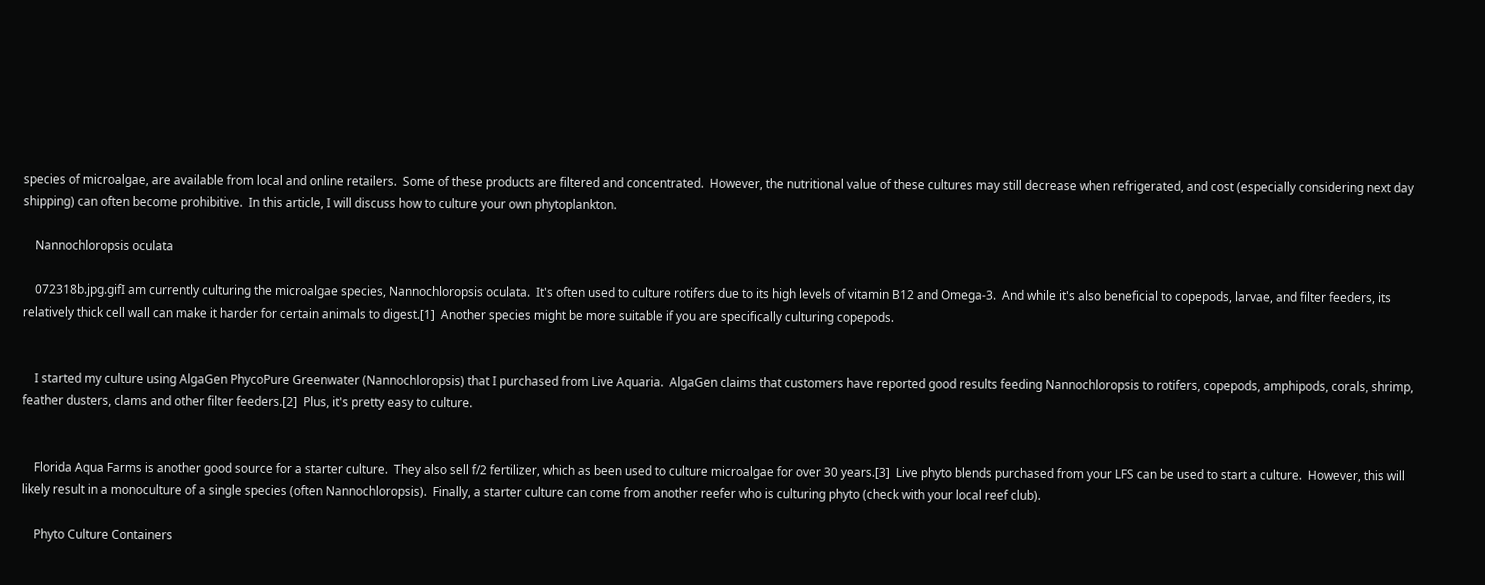species of microalgae, are available from local and online retailers.  Some of these products are filtered and concentrated.  However, the nutritional value of these cultures may still decrease when refrigerated, and cost (especially considering next day shipping) can often become prohibitive.  In this article, I will discuss how to culture your own phytoplankton.

    Nannochloropsis oculata

    072318b.jpg.gifI am currently culturing the microalgae species, Nannochloropsis oculata.  It's often used to culture rotifers due to its high levels of vitamin B12 and Omega-3.  And while it's also beneficial to copepods, larvae, and filter feeders, its relatively thick cell wall can make it harder for certain animals to digest.[1]  Another species might be more suitable if you are specifically culturing copepods.


    I started my culture using AlgaGen PhycoPure Greenwater (Nannochloropsis) that I purchased from Live Aquaria.  AlgaGen claims that customers have reported good results feeding Nannochloropsis to rotifers, copepods, amphipods, corals, shrimp, feather dusters, clams and other filter feeders.[2]  Plus, it's pretty easy to culture.


    Florida Aqua Farms is another good source for a starter culture.  They also sell f/2 fertilizer, which as been used to culture microalgae for over 30 years.[3]  Live phyto blends purchased from your LFS can be used to start a culture.  However, this will likely result in a monoculture of a single species (often Nannochloropsis).  Finally, a starter culture can come from another reefer who is culturing phyto (check with your local reef club).

    Phyto Culture Containers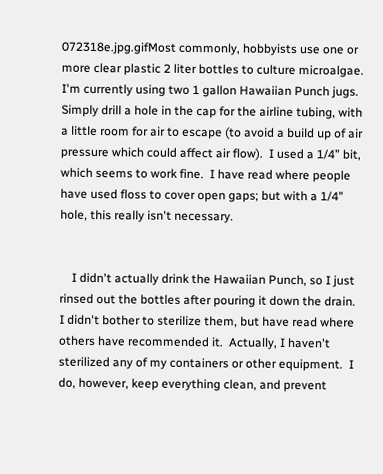072318e.jpg.gifMost commonly, hobbyists use one or more clear plastic 2 liter bottles to culture microalgae.  I'm currently using two 1 gallon Hawaiian Punch jugs.  Simply drill a hole in the cap for the airline tubing, with a little room for air to escape (to avoid a build up of air pressure which could affect air flow).  I used a 1/4” bit, which seems to work fine.  I have read where people have used floss to cover open gaps; but with a 1/4" hole, this really isn't necessary.


    I didn't actually drink the Hawaiian Punch, so I just rinsed out the bottles after pouring it down the drain.  I didn't bother to sterilize them, but have read where others have recommended it.  Actually, I haven't sterilized any of my containers or other equipment.  I do, however, keep everything clean, and prevent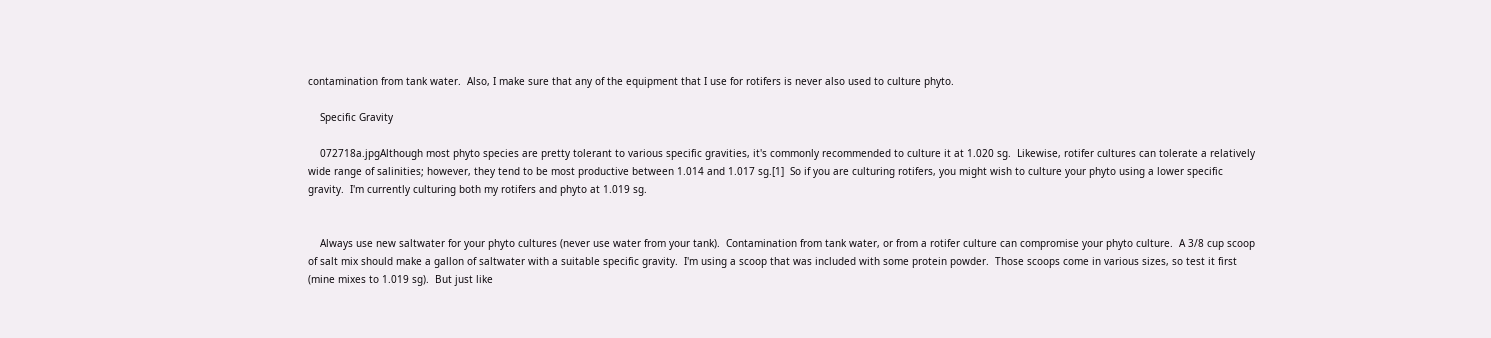contamination from tank water.  Also, I make sure that any of the equipment that I use for rotifers is never also used to culture phyto.

    Specific Gravity

    072718a.jpgAlthough most phyto species are pretty tolerant to various specific gravities, it's commonly recommended to culture it at 1.020 sg.  Likewise, rotifer cultures can tolerate a relatively wide range of salinities; however, they tend to be most productive between 1.014 and 1.017 sg.[1]  So if you are culturing rotifers, you might wish to culture your phyto using a lower specific gravity.  I'm currently culturing both my rotifers and phyto at 1.019 sg.


    Always use new saltwater for your phyto cultures (never use water from your tank).  Contamination from tank water, or from a rotifer culture can compromise your phyto culture.  A 3/8 cup scoop of salt mix should make a gallon of saltwater with a suitable specific gravity.  I'm using a scoop that was included with some protein powder.  Those scoops come in various sizes, so test it first (mine mixes to 1.019 sg).  But just like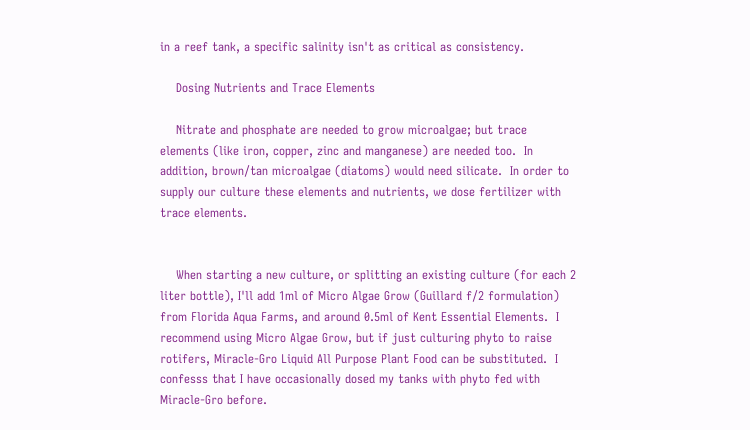in a reef tank, a specific salinity isn't as critical as consistency.

    Dosing Nutrients and Trace Elements

    Nitrate and phosphate are needed to grow microalgae; but trace elements (like iron, copper, zinc and manganese) are needed too.  In addition, brown/tan microalgae (diatoms) would need silicate.  In order to supply our culture these elements and nutrients, we dose fertilizer with trace elements.


    When starting a new culture, or splitting an existing culture (for each 2 liter bottle), I'll add 1ml of Micro Algae Grow (Guillard f/2 formulation) from Florida Aqua Farms, and around 0.5ml of Kent Essential Elements.  I recommend using Micro Algae Grow, but if just culturing phyto to raise rotifers, Miracle-Gro Liquid All Purpose Plant Food can be substituted.  I confesss that I have occasionally dosed my tanks with phyto fed with Miracle-Gro before.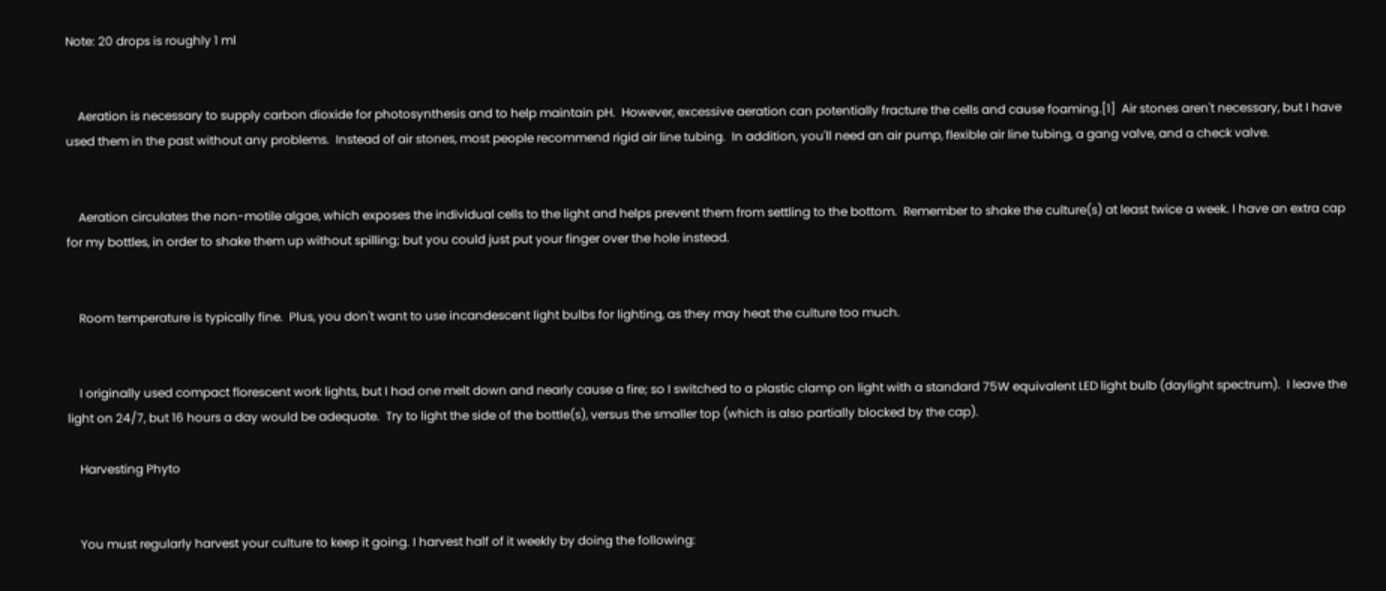Note: 20 drops is roughly 1 ml


    Aeration is necessary to supply carbon dioxide for photosynthesis and to help maintain pH.  However, excessive aeration can potentially fracture the cells and cause foaming.[1]  Air stones aren't necessary, but I have used them in the past without any problems.  Instead of air stones, most people recommend rigid air line tubing.  In addition, you'll need an air pump, flexible air line tubing, a gang valve, and a check valve.


    Aeration circulates the non-motile algae, which exposes the individual cells to the light and helps prevent them from settling to the bottom.  Remember to shake the culture(s) at least twice a week. I have an extra cap for my bottles, in order to shake them up without spilling; but you could just put your finger over the hole instead.


    Room temperature is typically fine.  Plus, you don't want to use incandescent light bulbs for lighting, as they may heat the culture too much.


    I originally used compact florescent work lights, but I had one melt down and nearly cause a fire; so I switched to a plastic clamp on light with a standard 75W equivalent LED light bulb (daylight spectrum).  I leave the light on 24/7, but 16 hours a day would be adequate.  Try to light the side of the bottle(s), versus the smaller top (which is also partially blocked by the cap).

    Harvesting Phyto


    You must regularly harvest your culture to keep it going. I harvest half of it weekly by doing the following: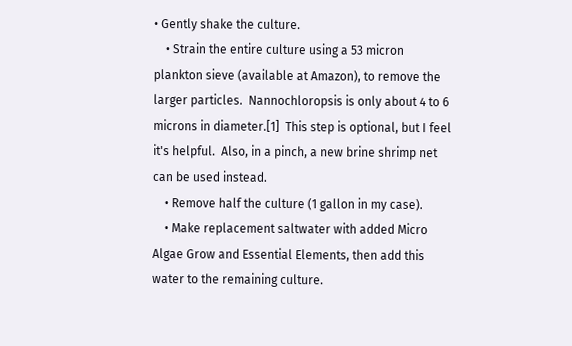• Gently shake the culture.
    • Strain the entire culture using a 53 micron plankton sieve (available at Amazon), to remove the larger particles.  Nannochloropsis is only about 4 to 6 microns in diameter.[1]  This step is optional, but I feel it's helpful.  Also, in a pinch, a new brine shrimp net can be used instead.
    • Remove half the culture (1 gallon in my case).
    • Make replacement saltwater with added Micro Algae Grow and Essential Elements, then add this water to the remaining culture.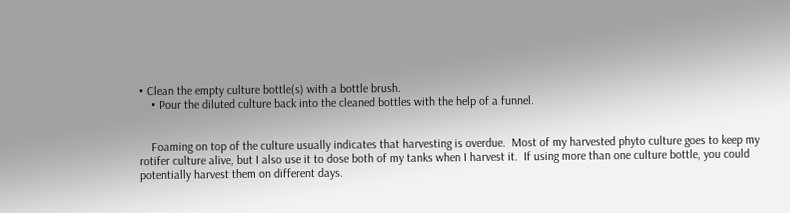• Clean the empty culture bottle(s) with a bottle brush.
    • Pour the diluted culture back into the cleaned bottles with the help of a funnel.


    Foaming on top of the culture usually indicates that harvesting is overdue.  Most of my harvested phyto culture goes to keep my rotifer culture alive, but I also use it to dose both of my tanks when I harvest it.  If using more than one culture bottle, you could potentially harvest them on different days.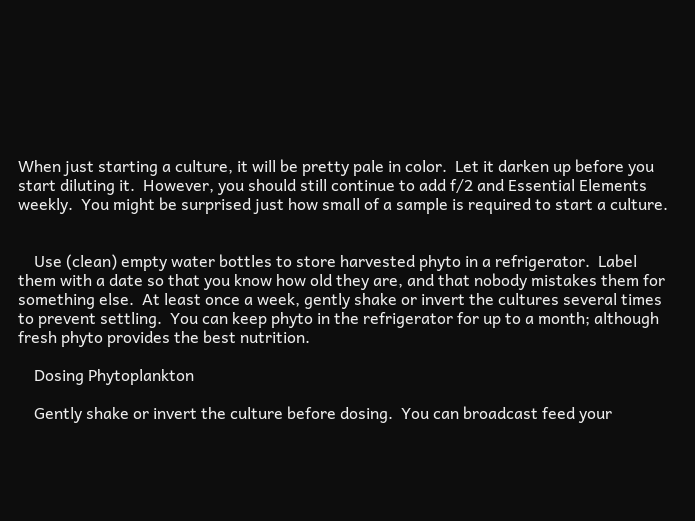When just starting a culture, it will be pretty pale in color.  Let it darken up before you start diluting it.  However, you should still continue to add f/2 and Essential Elements weekly.  You might be surprised just how small of a sample is required to start a culture.


    Use (clean) empty water bottles to store harvested phyto in a refrigerator.  Label them with a date so that you know how old they are, and that nobody mistakes them for something else.  At least once a week, gently shake or invert the cultures several times to prevent settling.  You can keep phyto in the refrigerator for up to a month; although fresh phyto provides the best nutrition.

    Dosing Phytoplankton

    Gently shake or invert the culture before dosing.  You can broadcast feed your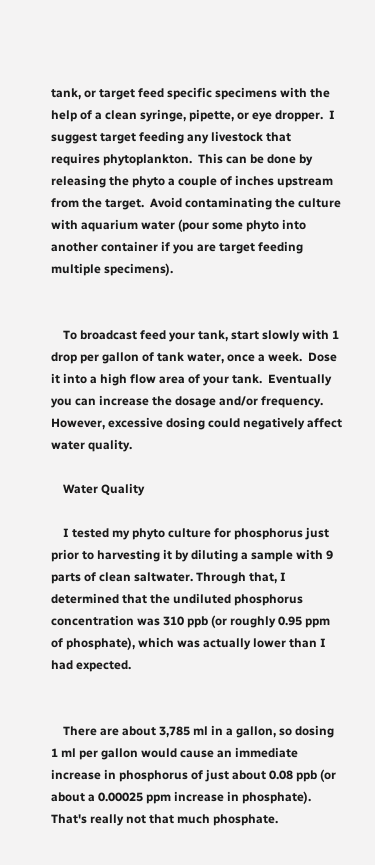tank, or target feed specific specimens with the help of a clean syringe, pipette, or eye dropper.  I suggest target feeding any livestock that requires phytoplankton.  This can be done by releasing the phyto a couple of inches upstream from the target.  Avoid contaminating the culture with aquarium water (pour some phyto into another container if you are target feeding multiple specimens).


    To broadcast feed your tank, start slowly with 1 drop per gallon of tank water, once a week.  Dose it into a high flow area of your tank.  Eventually you can increase the dosage and/or frequency.  However, excessive dosing could negatively affect water quality.

    Water Quality

    I tested my phyto culture for phosphorus just prior to harvesting it by diluting a sample with 9 parts of clean saltwater. Through that, I determined that the undiluted phosphorus concentration was 310 ppb (or roughly 0.95 ppm of phosphate), which was actually lower than I had expected.


    There are about 3,785 ml in a gallon, so dosing 1 ml per gallon would cause an immediate increase in phosphorus of just about 0.08 ppb (or about a 0.00025 ppm increase in phosphate).  That's really not that much phosphate.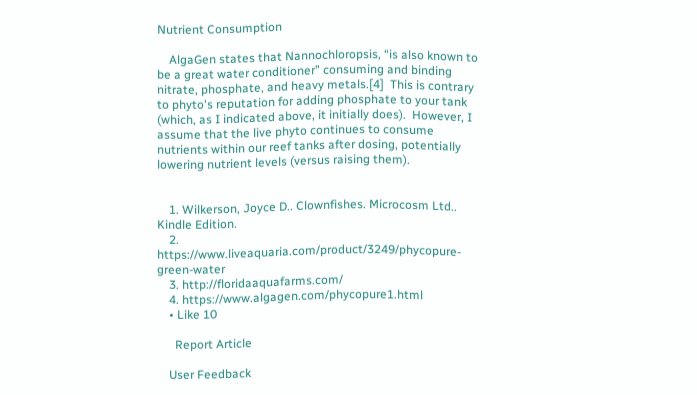Nutrient Consumption

    AlgaGen states that Nannochloropsis, “is also known to be a great water conditioner” consuming and binding nitrate, phosphate, and heavy metals.[4]  This is contrary to phyto's reputation for adding phosphate to your tank (which, as I indicated above, it initially does).  However, I assume that the live phyto continues to consume nutrients within our reef tanks after dosing, potentially lowering nutrient levels (versus raising them).


    1. Wilkerson, Joyce D.. Clownfishes. Microcosm Ltd.. Kindle Edition.
    2. https://www.liveaquaria.com/product/3249/phycopure-green-water
    3. http://floridaaquafarms.com/
    4. https://www.algagen.com/phycopure1.html
    • Like 10

      Report Article

    User Feedback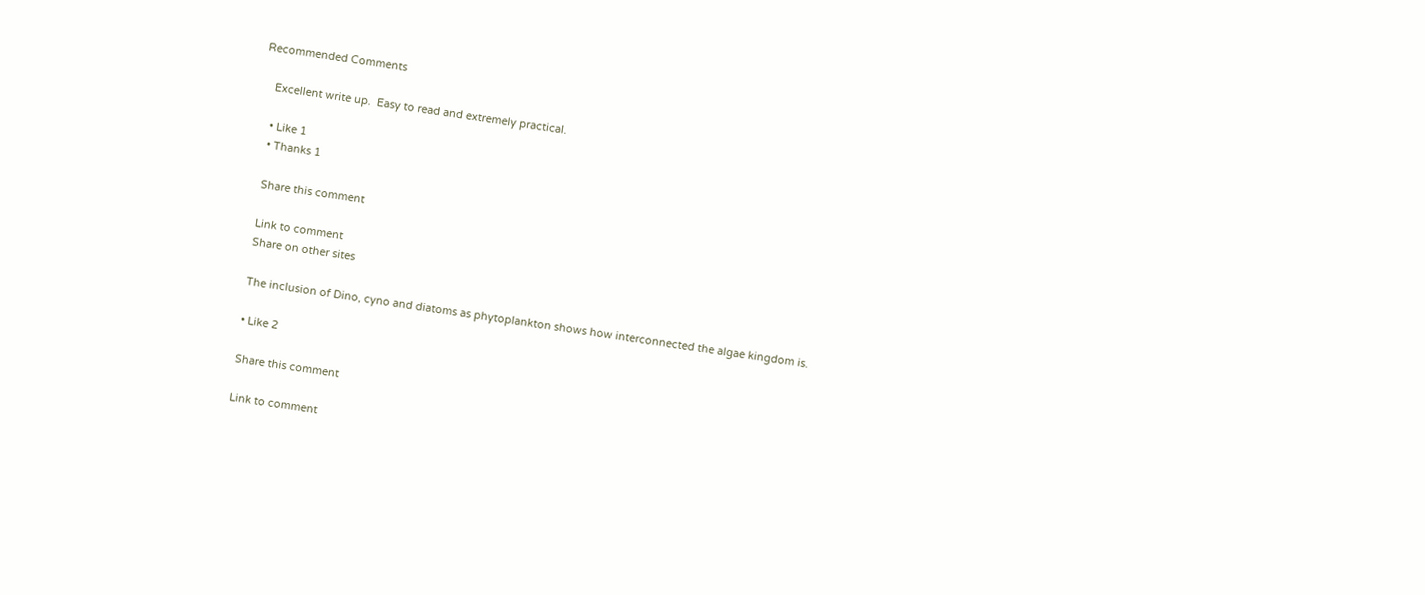Recommended Comments

    Excellent write up.  Easy to read and extremely practical.

    • Like 1
    • Thanks 1

    Share this comment

    Link to comment
    Share on other sites

    The inclusion of Dino, cyno and diatoms as phytoplankton shows how interconnected the algae kingdom is.

    • Like 2

    Share this comment

    Link to comment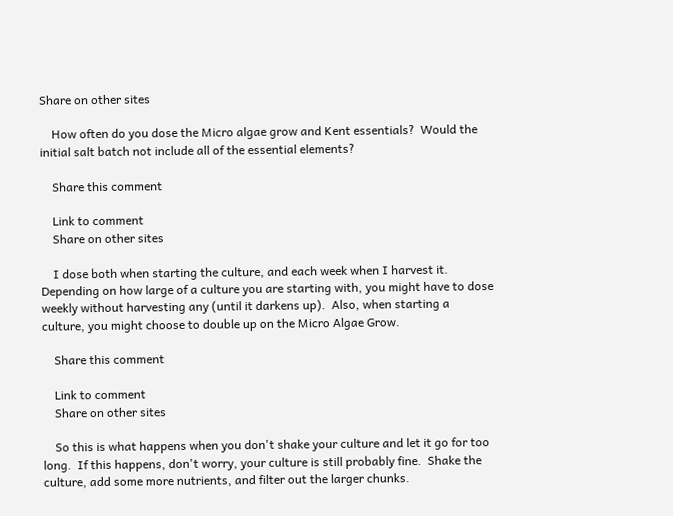Share on other sites

    How often do you dose the Micro algae grow and Kent essentials?  Would the initial salt batch not include all of the essential elements?

    Share this comment

    Link to comment
    Share on other sites

    I dose both when starting the culture, and each week when I harvest it.  Depending on how large of a culture you are starting with, you might have to dose weekly without harvesting any (until it darkens up).  Also, when starting a culture, you might choose to double up on the Micro Algae Grow.

    Share this comment

    Link to comment
    Share on other sites

    So this is what happens when you don't shake your culture and let it go for too long.  If this happens, don't worry, your culture is still probably fine.  Shake the culture, add some more nutrients, and filter out the larger chunks.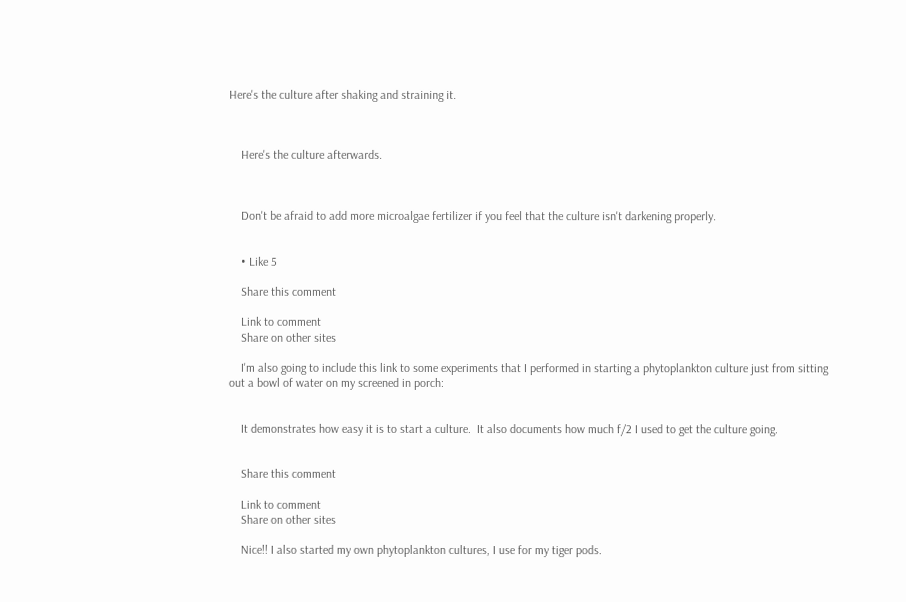Here's the culture after shaking and straining it.



    Here's the culture afterwards.



    Don't be afraid to add more microalgae fertilizer if you feel that the culture isn't darkening properly.


    • Like 5

    Share this comment

    Link to comment
    Share on other sites

    I'm also going to include this link to some experiments that I performed in starting a phytoplankton culture just from sitting out a bowl of water on my screened in porch:


    It demonstrates how easy it is to start a culture.  It also documents how much f/2 I used to get the culture going.


    Share this comment

    Link to comment
    Share on other sites

    Nice!! I also started my own phytoplankton cultures, I use for my tiger pods.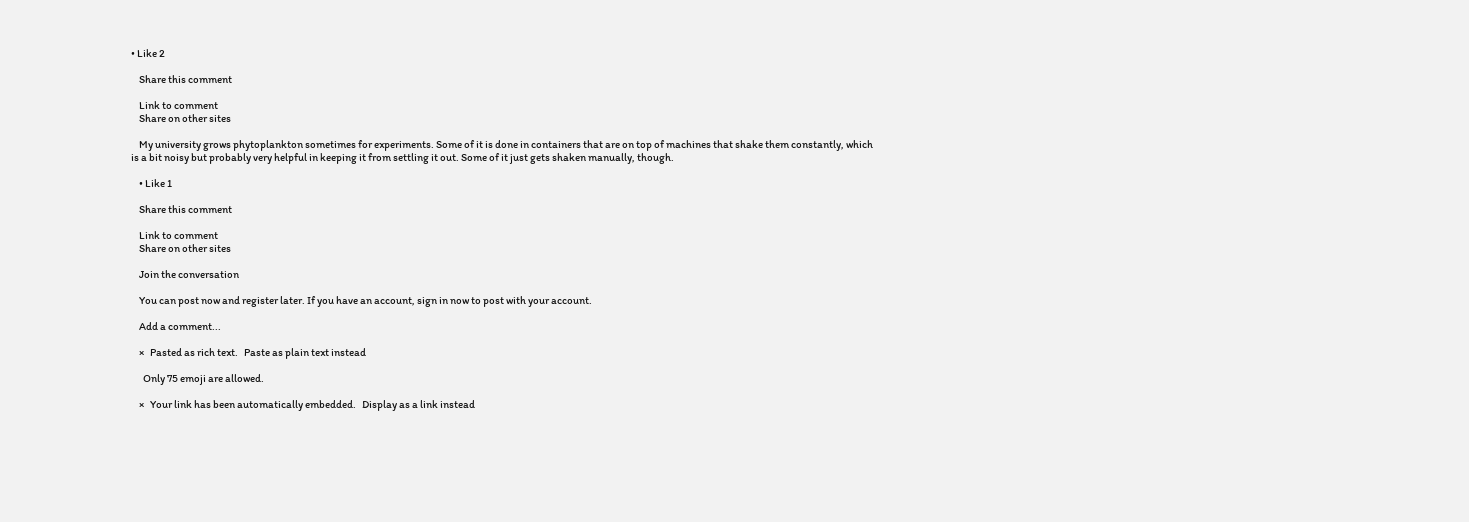• Like 2

    Share this comment

    Link to comment
    Share on other sites

    My university grows phytoplankton sometimes for experiments. Some of it is done in containers that are on top of machines that shake them constantly, which is a bit noisy but probably very helpful in keeping it from settling it out. Some of it just gets shaken manually, though.

    • Like 1

    Share this comment

    Link to comment
    Share on other sites

    Join the conversation

    You can post now and register later. If you have an account, sign in now to post with your account.

    Add a comment...

    ×   Pasted as rich text.   Paste as plain text instead

      Only 75 emoji are allowed.

    ×   Your link has been automatically embedded.   Display as a link instead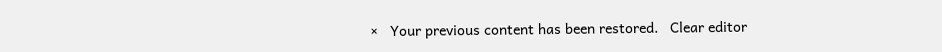×   Your previous content has been restored.   Clear editor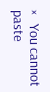×   You cannot paste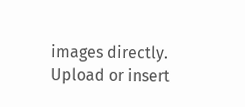images directly. Upload or insert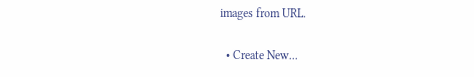images from URL.

  • Create New...